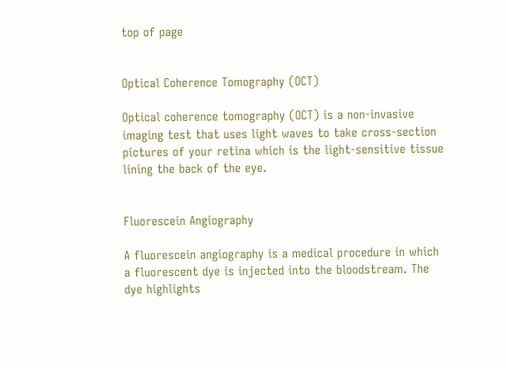top of page


Optical Coherence Tomography (OCT)

Optical coherence tomography (OCT) is a non-invasive imaging test that uses light waves to take cross-section pictures of your retina which is the light-sensitive tissue lining the back of the eye.


Fluorescein Angiography

A fluorescein angiography is a medical procedure in which a fluorescent dye is injected into the bloodstream. The dye highlights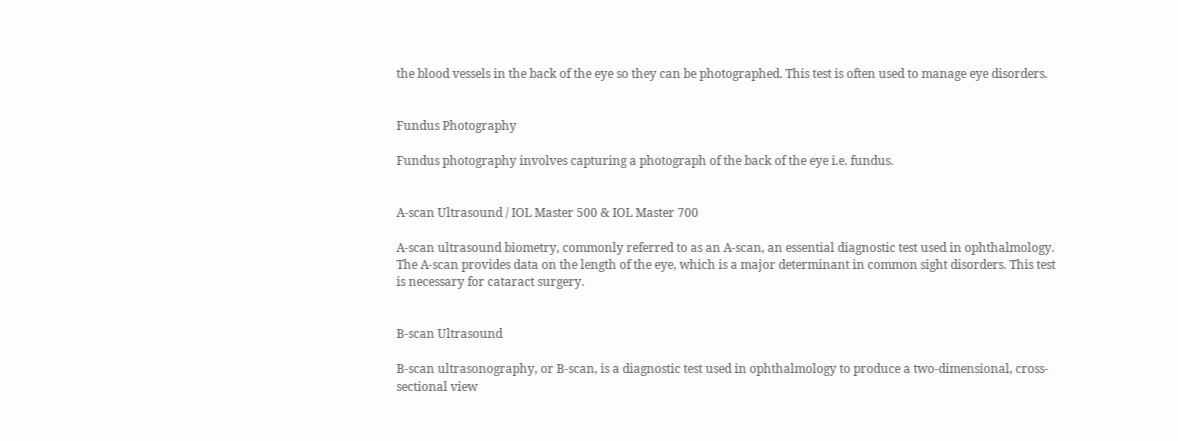the blood vessels in the back of the eye so they can be photographed. This test is often used to manage eye disorders.


Fundus Photography

Fundus photography involves capturing a photograph of the back of the eye i.e. fundus.


A-scan Ultrasound / IOL Master 500 & IOL Master 700

A-scan ultrasound biometry, commonly referred to as an A-scan, an essential diagnostic test used in ophthalmology. The A-scan provides data on the length of the eye, which is a major determinant in common sight disorders. This test is necessary for cataract surgery.


B-scan Ultrasound

B-scan ultrasonography, or B-scan, is a diagnostic test used in ophthalmology to produce a two-dimensional, cross-sectional view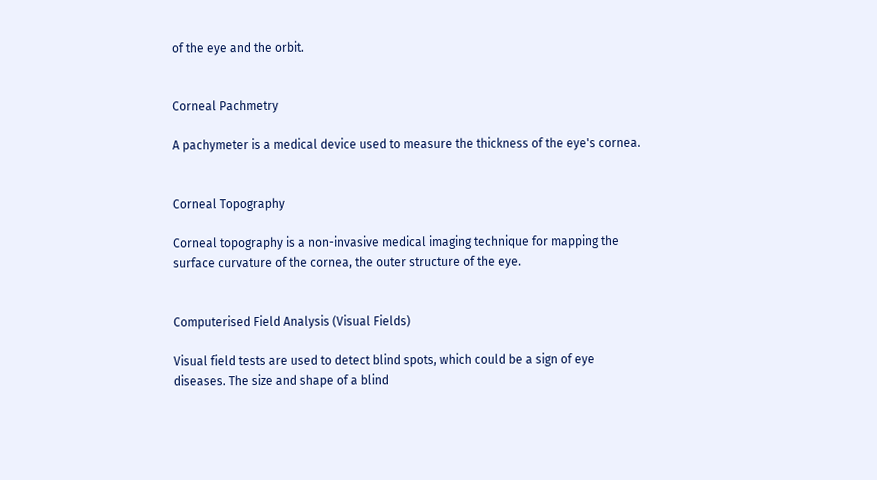of the eye and the orbit.


Corneal Pachmetry

A pachymeter is a medical device used to measure the thickness of the eye's cornea.


Corneal Topography

Corneal topography is a non-invasive medical imaging technique for mapping the surface curvature of the cornea, the outer structure of the eye.


Computerised Field Analysis (Visual Fields)

Visual field tests are used to detect blind spots, which could be a sign of eye diseases. The size and shape of a blind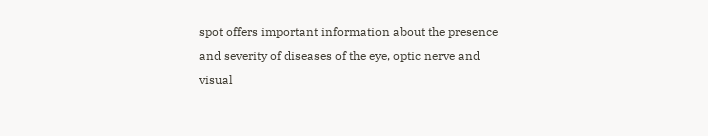spot offers important information about the presence and severity of diseases of the eye, optic nerve and visual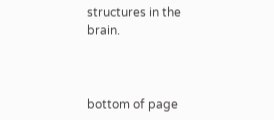structures in the brain.



bottom of page